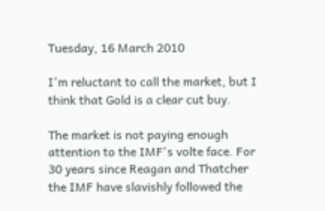Tuesday, 16 March 2010

I'm reluctant to call the market, but I think that Gold is a clear cut buy.

The market is not paying enough attention to the IMF's volte face. For 30 years since Reagan and Thatcher the IMF have slavishly followed the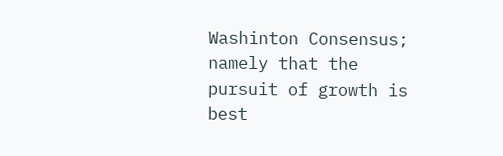Washinton Consensus; namely that the pursuit of growth is best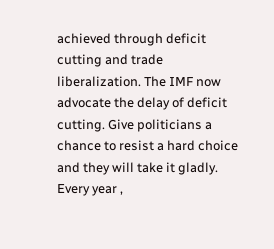achieved through deficit cutting and trade liberalization. The IMF now advocate the delay of deficit cutting. Give politicians a chance to resist a hard choice and they will take it gladly. Every year ,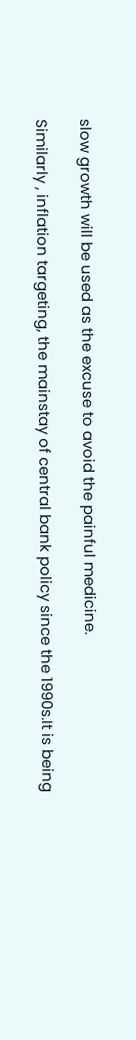slow growth will be used as the excuse to avoid the painful medicine.

Similarly , inflation targeting, the mainstay of central bank policy since the 1990s.It is being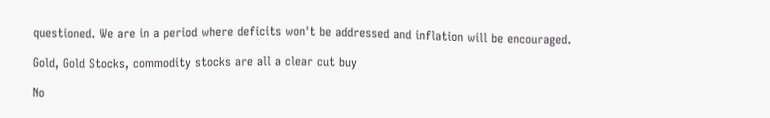questioned. We are in a period where deficits won't be addressed and inflation will be encouraged.

Gold, Gold Stocks, commodity stocks are all a clear cut buy

No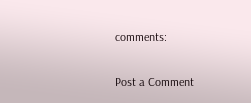comments:

Post a Comment